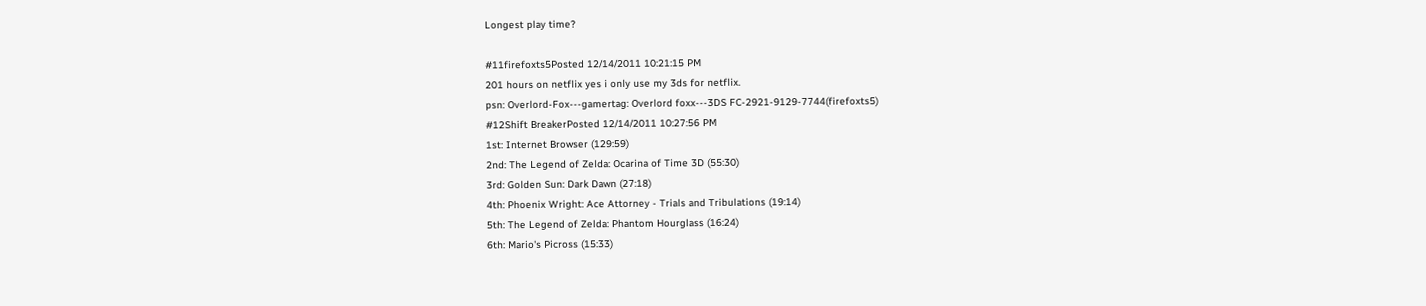Longest play time?

#11firefoxts5Posted 12/14/2011 10:21:15 PM
201 hours on netflix yes i only use my 3ds for netflix.
psn: Overlord-Fox---gamertag: Overlord foxx---3DS FC-2921-9129-7744(firefoxts5)
#12Shift BreakerPosted 12/14/2011 10:27:56 PM
1st: Internet Browser (129:59)
2nd: The Legend of Zelda: Ocarina of Time 3D (55:30)
3rd: Golden Sun: Dark Dawn (27:18)
4th: Phoenix Wright: Ace Attorney - Trials and Tribulations (19:14)
5th: The Legend of Zelda: Phantom Hourglass (16:24)
6th: Mario's Picross (15:33)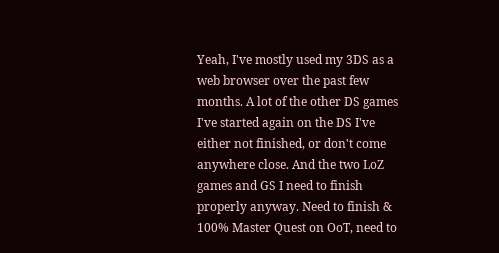Yeah, I've mostly used my 3DS as a web browser over the past few months. A lot of the other DS games I've started again on the DS I've either not finished, or don't come anywhere close. And the two LoZ games and GS I need to finish properly anyway. Need to finish & 100% Master Quest on OoT, need to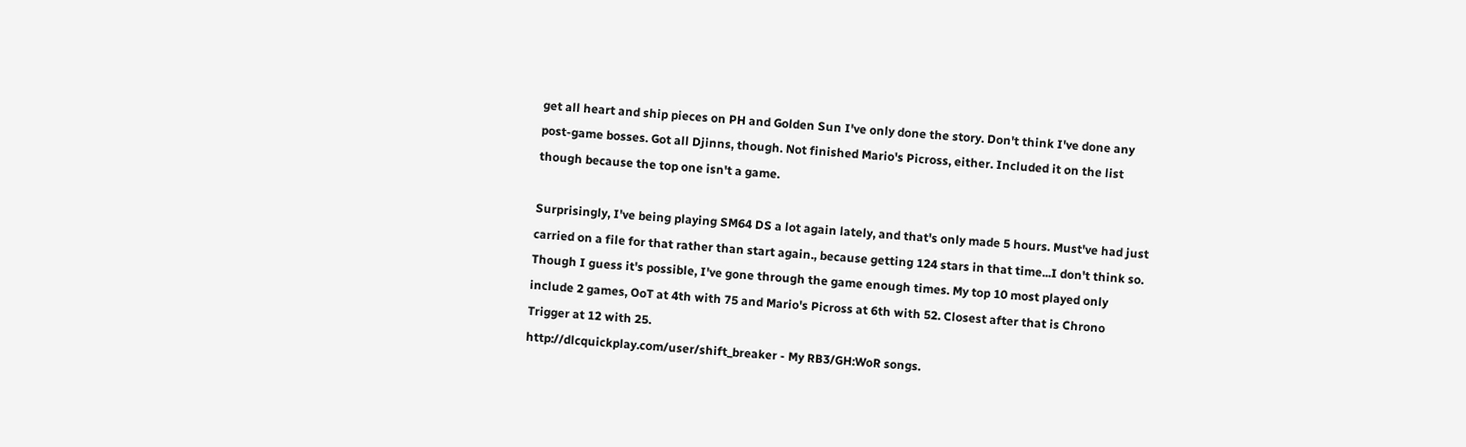get all heart and ship pieces on PH and Golden Sun I've only done the story. Don't think I've done any post-game bosses. Got all Djinns, though. Not finished Mario's Picross, either. Included it on the list though because the top one isn't a game.

Surprisingly, I've being playing SM64 DS a lot again lately, and that's only made 5 hours. Must've had just carried on a file for that rather than start again., because getting 124 stars in that time...I don't think so. Though I guess it's possible, I've gone through the game enough times. My top 10 most played only include 2 games, OoT at 4th with 75 and Mario's Picross at 6th with 52. Closest after that is Chrono Trigger at 12 with 25.
http://dlcquickplay.com/user/shift_breaker - My RB3/GH:WoR songs.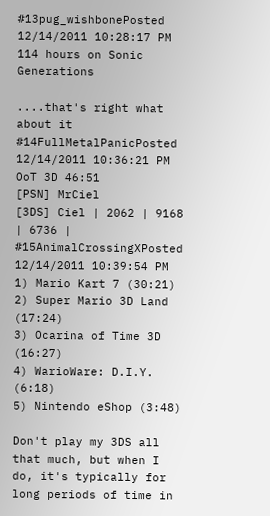#13pug_wishbonePosted 12/14/2011 10:28:17 PM
114 hours on Sonic Generations

....that's right what about it
#14FullMetalPanicPosted 12/14/2011 10:36:21 PM
OoT 3D 46:51
[PSN] MrCiel
[3DS] Ciel | 2062 | 9168 | 6736 |
#15AnimalCrossingXPosted 12/14/2011 10:39:54 PM
1) Mario Kart 7 (30:21)
2) Super Mario 3D Land (17:24)
3) Ocarina of Time 3D (16:27)
4) WarioWare: D.I.Y. (6:18)
5) Nintendo eShop (3:48)

Don't play my 3DS all that much, but when I do, it's typically for long periods of time in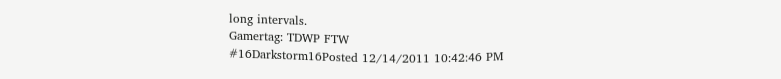long intervals.
Gamertag: TDWP FTW
#16Darkstorm16Posted 12/14/2011 10:42:46 PM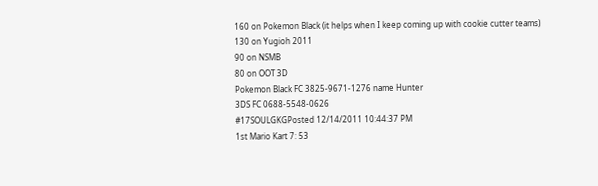160 on Pokemon Black (it helps when I keep coming up with cookie cutter teams)
130 on Yugioh 2011
90 on NSMB
80 on OOT 3D
Pokemon Black FC 3825-9671-1276 name Hunter
3DS FC 0688-5548-0626
#17SOULGKGPosted 12/14/2011 10:44:37 PM
1st Mario Kart 7: 53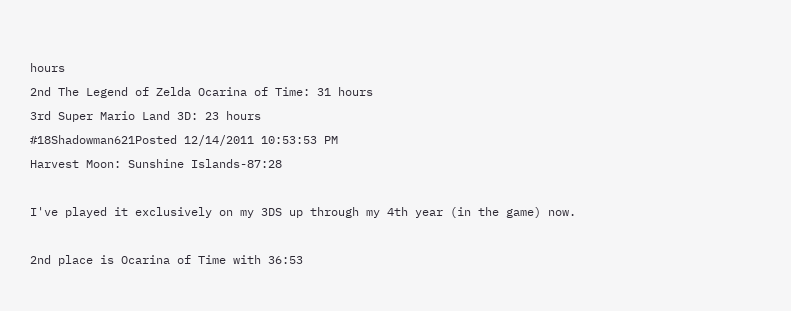hours
2nd The Legend of Zelda Ocarina of Time: 31 hours
3rd Super Mario Land 3D: 23 hours
#18Shadowman621Posted 12/14/2011 10:53:53 PM
Harvest Moon: Sunshine Islands-87:28

I've played it exclusively on my 3DS up through my 4th year (in the game) now.

2nd place is Ocarina of Time with 36:53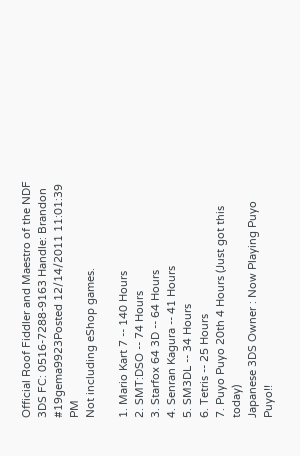Official Roof Fiddler and Maestro of the NDF
3DS FC: 0516-7288-9163 Handle: Brandon
#19gema9923Posted 12/14/2011 11:01:39 PM
Not including eShop games.

1. Mario Kart 7 -- 140 Hours
2. SMT:DSO -- 74 Hours
3. Starfox 64 3D -- 64 Hours
4. Senran Kagura -- 41 Hours
5. SM3DL -- 34 Hours
6. Tetris -- 25 Hours
7. Puyo Puyo 20th 4 Hours (Just got this today)
Japanese 3DS Owner : Now Playing Puyo Puyo!!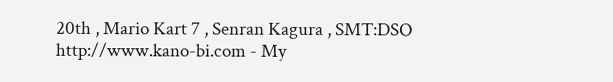20th , Mario Kart 7 , Senran Kagura , SMT:DSO
http://www.kano-bi.com - My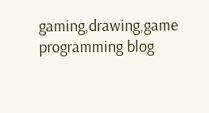gaming,drawing,game programming blog